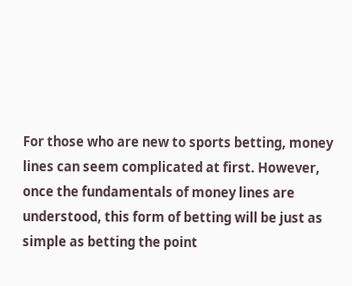For those who are new to sports betting, money lines can seem complicated at first. However, once the fundamentals of money lines are understood, this form of betting will be just as simple as betting the point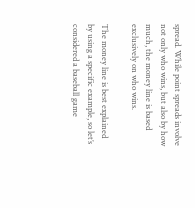spread. While point spreads involve not only who wins, but also by how much, the money line is based exclusively on who wins.

The money line is best explained by using a specific example, so let’s considered a baseball game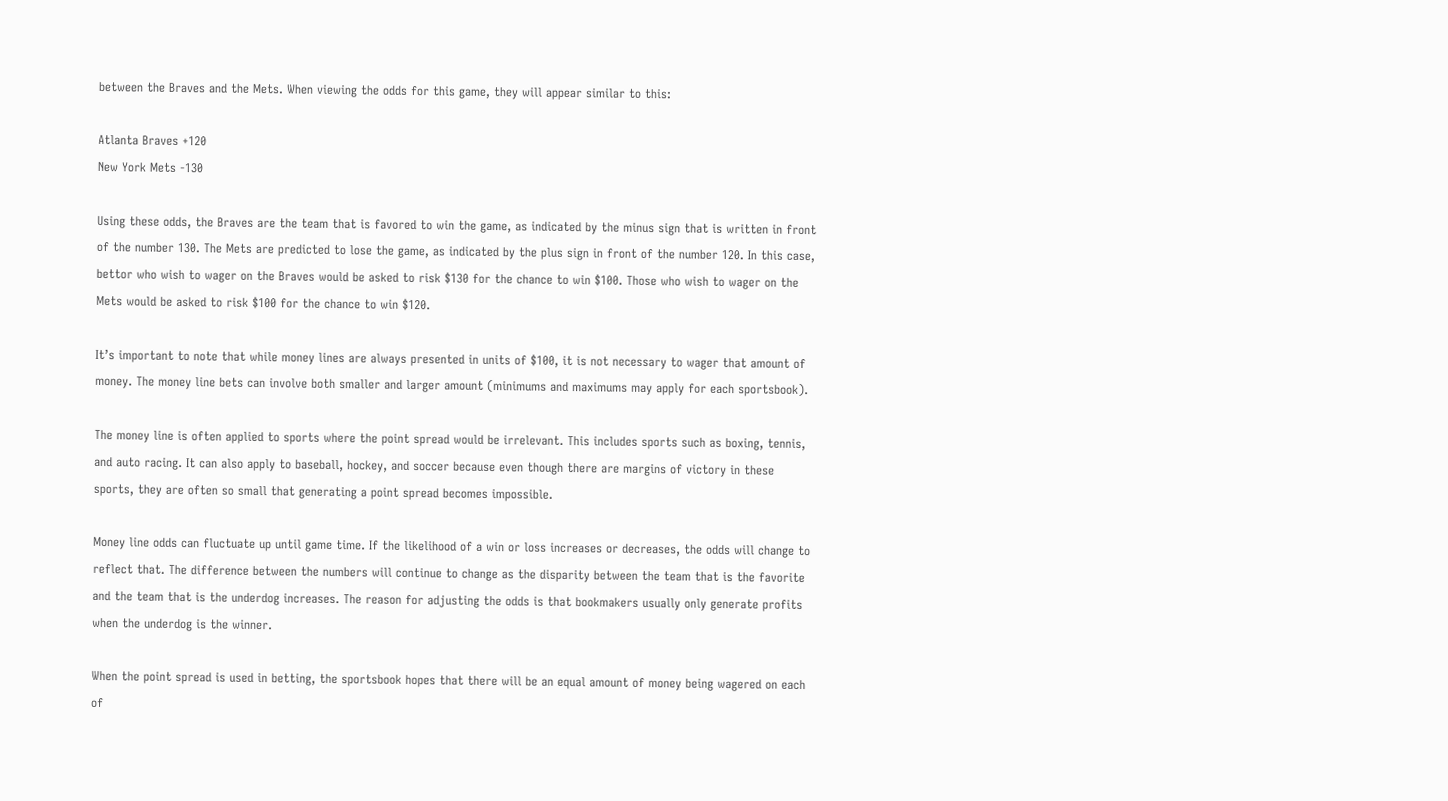between the Braves and the Mets. When viewing the odds for this game, they will appear similar to this:

Atlanta Braves +120
New York Mets -130

Using these odds, the Braves are the team that is favored to win the game, as indicated by the minus sign that is written in front of the number 130. The Mets are predicted to lose the game, as indicated by the plus sign in front of the number 120. In this case, bettor who wish to wager on the Braves would be asked to risk $130 for the chance to win $100. Those who wish to wager on the Mets would be asked to risk $100 for the chance to win $120.

It’s important to note that while money lines are always presented in units of $100, it is not necessary to wager that amount of money. The money line bets can involve both smaller and larger amount (minimums and maximums may apply for each sportsbook).

The money line is often applied to sports where the point spread would be irrelevant. This includes sports such as boxing, tennis, and auto racing. It can also apply to baseball, hockey, and soccer because even though there are margins of victory in these sports, they are often so small that generating a point spread becomes impossible.

Money line odds can fluctuate up until game time. If the likelihood of a win or loss increases or decreases, the odds will change to reflect that. The difference between the numbers will continue to change as the disparity between the team that is the favorite and the team that is the underdog increases. The reason for adjusting the odds is that bookmakers usually only generate profits when the underdog is the winner.

When the point spread is used in betting, the sportsbook hopes that there will be an equal amount of money being wagered on each of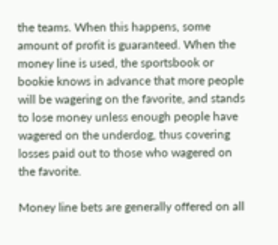the teams. When this happens, some amount of profit is guaranteed. When the money line is used, the sportsbook or bookie knows in advance that more people will be wagering on the favorite, and stands to lose money unless enough people have wagered on the underdog, thus covering losses paid out to those who wagered on the favorite.

Money line bets are generally offered on all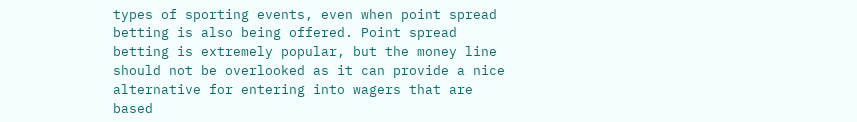types of sporting events, even when point spread betting is also being offered. Point spread betting is extremely popular, but the money line should not be overlooked as it can provide a nice alternative for entering into wagers that are based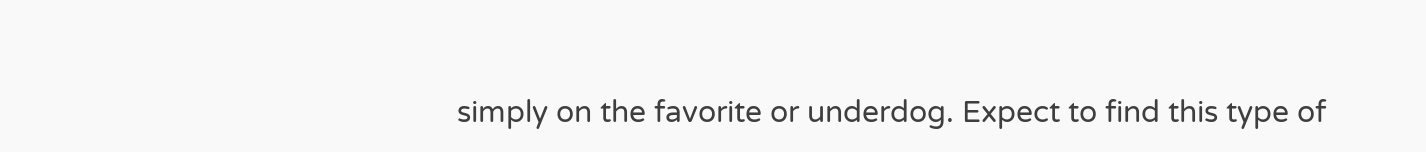simply on the favorite or underdog. Expect to find this type of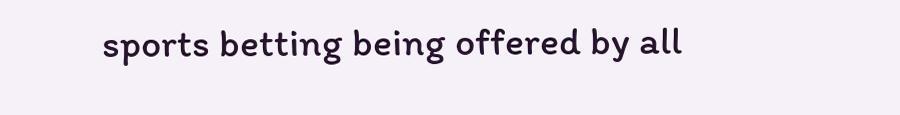sports betting being offered by all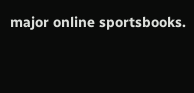major online sportsbooks.